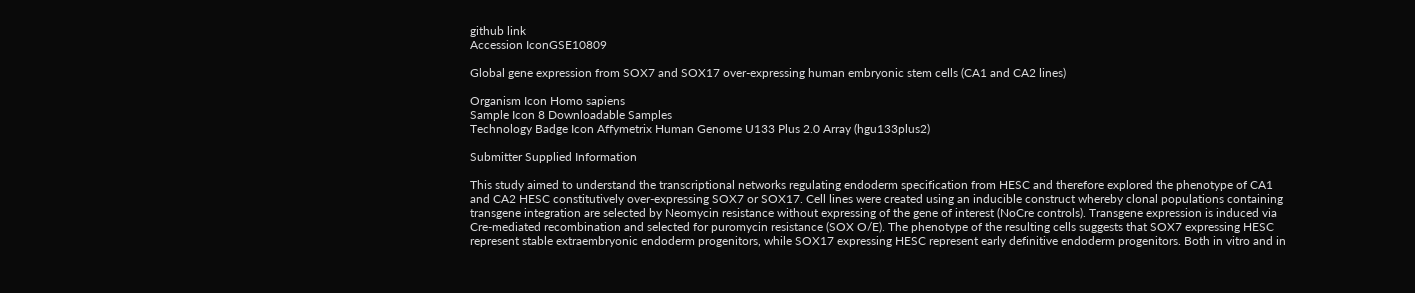github link
Accession IconGSE10809

Global gene expression from SOX7 and SOX17 over-expressing human embryonic stem cells (CA1 and CA2 lines)

Organism Icon Homo sapiens
Sample Icon 8 Downloadable Samples
Technology Badge Icon Affymetrix Human Genome U133 Plus 2.0 Array (hgu133plus2)

Submitter Supplied Information

This study aimed to understand the transcriptional networks regulating endoderm specification from HESC and therefore explored the phenotype of CA1 and CA2 HESC constitutively over-expressing SOX7 or SOX17. Cell lines were created using an inducible construct whereby clonal populations containing transgene integration are selected by Neomycin resistance without expressing of the gene of interest (NoCre controls). Transgene expression is induced via Cre-mediated recombination and selected for puromycin resistance (SOX O/E). The phenotype of the resulting cells suggests that SOX7 expressing HESC represent stable extraembryonic endoderm progenitors, while SOX17 expressing HESC represent early definitive endoderm progenitors. Both in vitro and in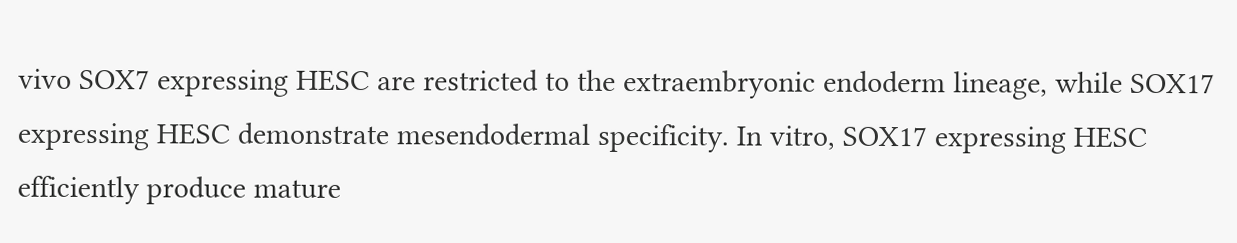vivo SOX7 expressing HESC are restricted to the extraembryonic endoderm lineage, while SOX17 expressing HESC demonstrate mesendodermal specificity. In vitro, SOX17 expressing HESC efficiently produce mature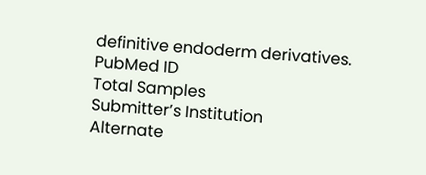definitive endoderm derivatives.
PubMed ID
Total Samples
Submitter’s Institution
Alternate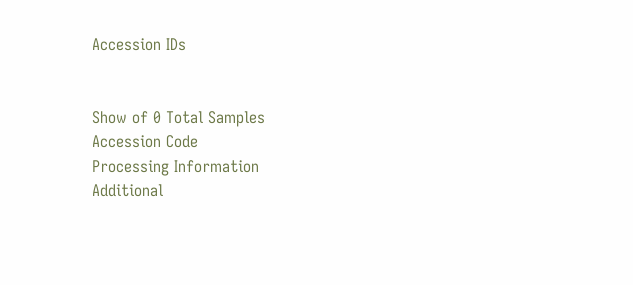Accession IDs


Show of 0 Total Samples
Accession Code
Processing Information
Additional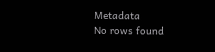Metadata
No rows found